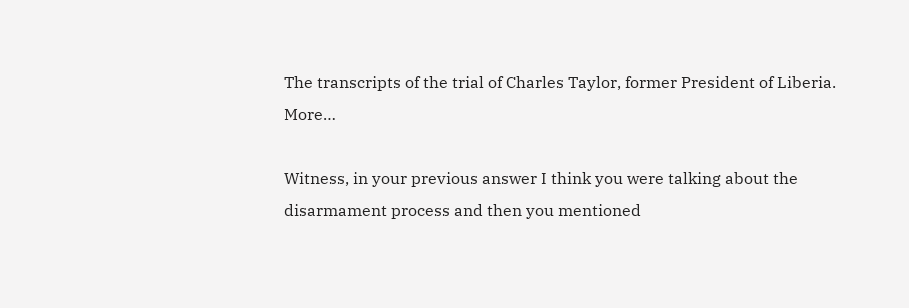The transcripts of the trial of Charles Taylor, former President of Liberia. More…

Witness, in your previous answer I think you were talking about the disarmament process and then you mentioned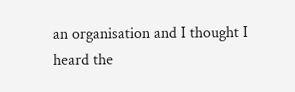an organisation and I thought I heard the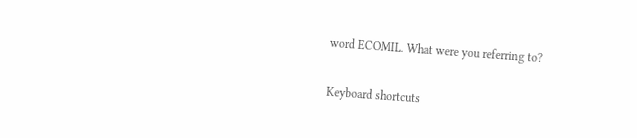word ECOMIL. What were you referring to?

Keyboard shortcuts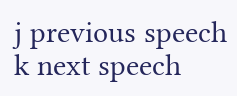j previous speech k next speech